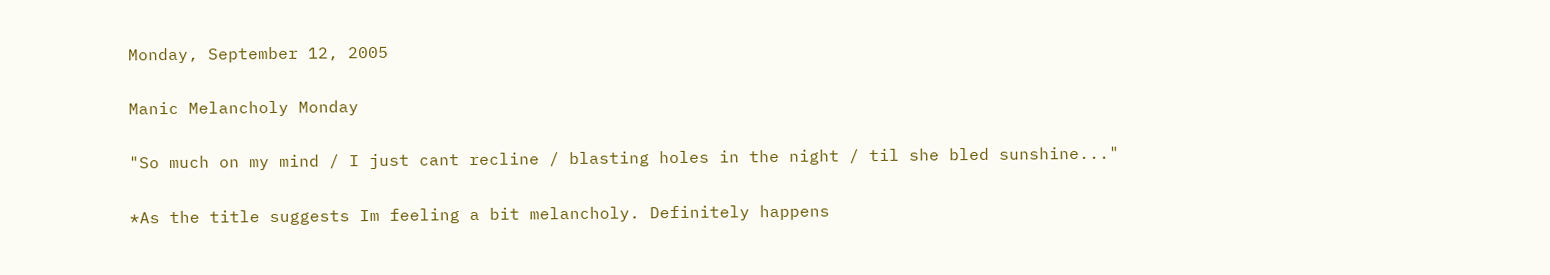Monday, September 12, 2005

Manic Melancholy Monday

"So much on my mind / I just cant recline / blasting holes in the night / til she bled sunshine..."

*As the title suggests Im feeling a bit melancholy. Definitely happens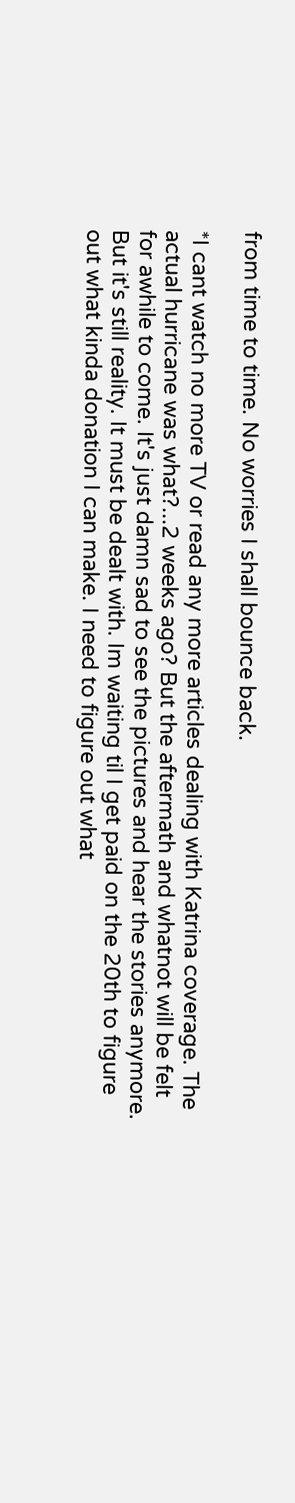from time to time. No worries I shall bounce back.

*I cant watch no more TV or read any more articles dealing with Katrina coverage. The actual hurricane was what?...2 weeks ago? But the aftermath and whatnot will be felt for awhile to come. It's just damn sad to see the pictures and hear the stories anymore. But it's still reality. It must be dealt with. Im waiting til I get paid on the 20th to figure out what kinda donation I can make. I need to figure out what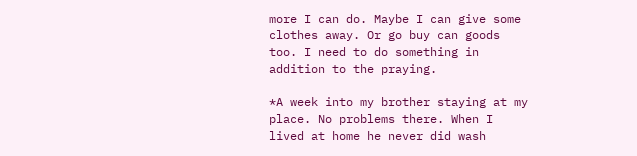more I can do. Maybe I can give some clothes away. Or go buy can goods too. I need to do something in addition to the praying.

*A week into my brother staying at my place. No problems there. When I lived at home he never did wash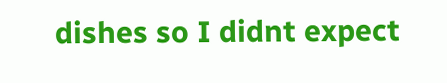dishes so I didnt expect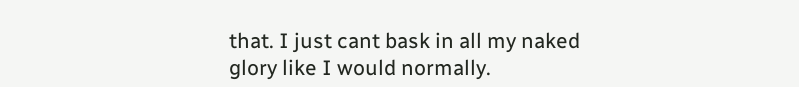that. I just cant bask in all my naked glory like I would normally.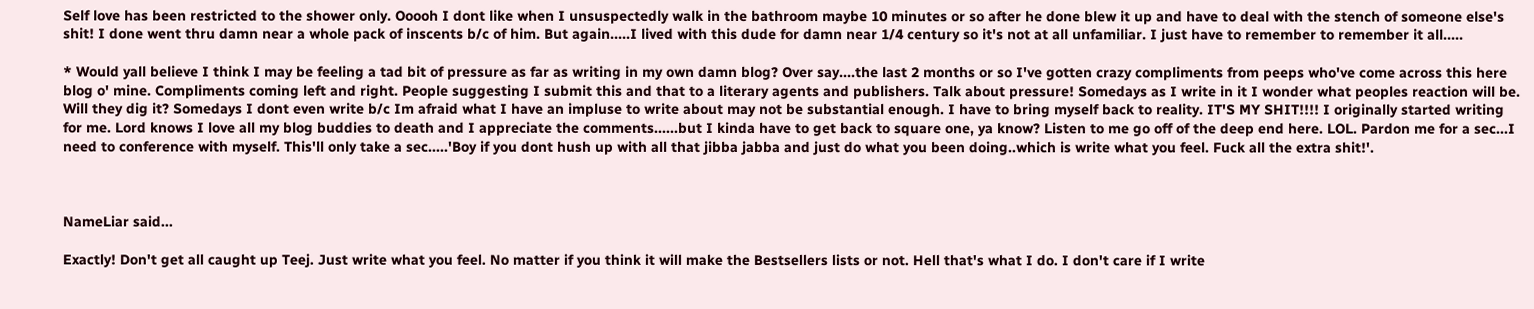Self love has been restricted to the shower only. Ooooh I dont like when I unsuspectedly walk in the bathroom maybe 10 minutes or so after he done blew it up and have to deal with the stench of someone else's shit! I done went thru damn near a whole pack of inscents b/c of him. But again.....I lived with this dude for damn near 1/4 century so it's not at all unfamiliar. I just have to remember to remember it all.....

* Would yall believe I think I may be feeling a tad bit of pressure as far as writing in my own damn blog? Over say....the last 2 months or so I've gotten crazy compliments from peeps who've come across this here blog o' mine. Compliments coming left and right. People suggesting I submit this and that to a literary agents and publishers. Talk about pressure! Somedays as I write in it I wonder what peoples reaction will be. Will they dig it? Somedays I dont even write b/c Im afraid what I have an impluse to write about may not be substantial enough. I have to bring myself back to reality. IT'S MY SHIT!!!! I originally started writing for me. Lord knows I love all my blog buddies to death and I appreciate the comments......but I kinda have to get back to square one, ya know? Listen to me go off of the deep end here. LOL. Pardon me for a sec...I need to conference with myself. This'll only take a sec.....'Boy if you dont hush up with all that jibba jabba and just do what you been doing..which is write what you feel. Fuck all the extra shit!'.



NameLiar said...

Exactly! Don't get all caught up Teej. Just write what you feel. No matter if you think it will make the Bestsellers lists or not. Hell that's what I do. I don't care if I write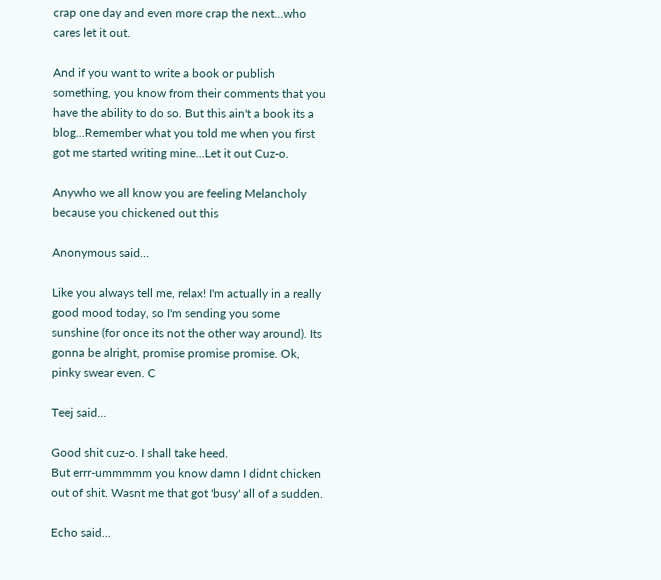crap one day and even more crap the next...who cares let it out.

And if you want to write a book or publish something, you know from their comments that you have the ability to do so. But this ain't a book its a blog...Remember what you told me when you first got me started writing mine...Let it out Cuz-o.

Anywho we all know you are feeling Melancholy because you chickened out this

Anonymous said...

Like you always tell me, relax! I'm actually in a really good mood today, so I'm sending you some sunshine (for once its not the other way around). Its gonna be alright, promise promise promise. Ok, pinky swear even. C

Teej said...

Good shit cuz-o. I shall take heed.
But errr-ummmmm you know damn I didnt chicken out of shit. Wasnt me that got 'busy' all of a sudden.

Echo said...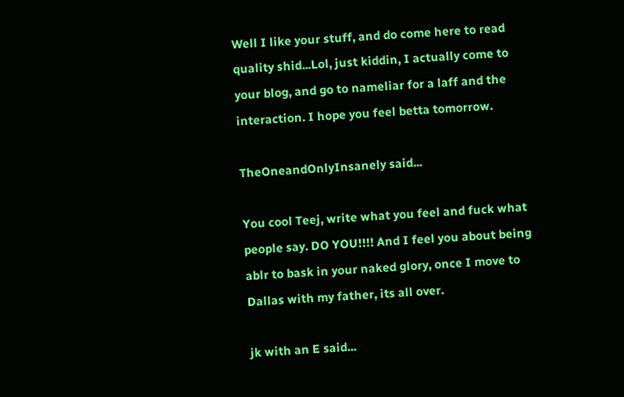Well I like your stuff, and do come here to read quality shid...Lol, just kiddin, I actually come to your blog, and go to nameliar for a laff and the interaction. I hope you feel betta tomorrow.

TheOneandOnlyInsanely said...

You cool Teej, write what you feel and fuck what people say. DO YOU!!!! And I feel you about being ablr to bask in your naked glory, once I move to Dallas with my father, its all over.

jk with an E said...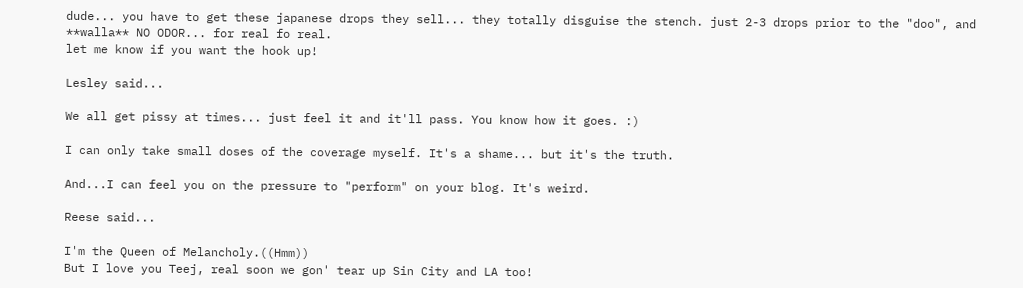dude... you have to get these japanese drops they sell... they totally disguise the stench. just 2-3 drops prior to the "doo", and **walla** NO ODOR... for real fo real.
let me know if you want the hook up!

Lesley said...

We all get pissy at times... just feel it and it'll pass. You know how it goes. :)

I can only take small doses of the coverage myself. It's a shame... but it's the truth.

And...I can feel you on the pressure to "perform" on your blog. It's weird.

Reese said...

I'm the Queen of Melancholy.((Hmm))
But I love you Teej, real soon we gon' tear up Sin City and LA too!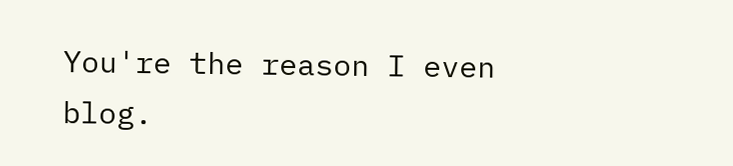You're the reason I even blog.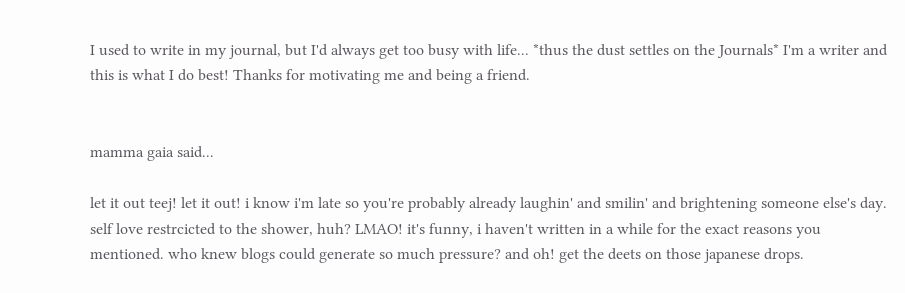I used to write in my journal, but I'd always get too busy with life... *thus the dust settles on the Journals* I'm a writer and this is what I do best! Thanks for motivating me and being a friend.


mamma gaia said...

let it out teej! let it out! i know i'm late so you're probably already laughin' and smilin' and brightening someone else's day. self love restrcicted to the shower, huh? LMAO! it's funny, i haven't written in a while for the exact reasons you mentioned. who knew blogs could generate so much pressure? and oh! get the deets on those japanese drops.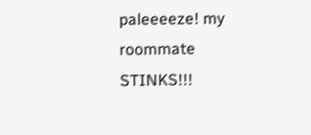paleeeeze! my roommate STINKS!!!